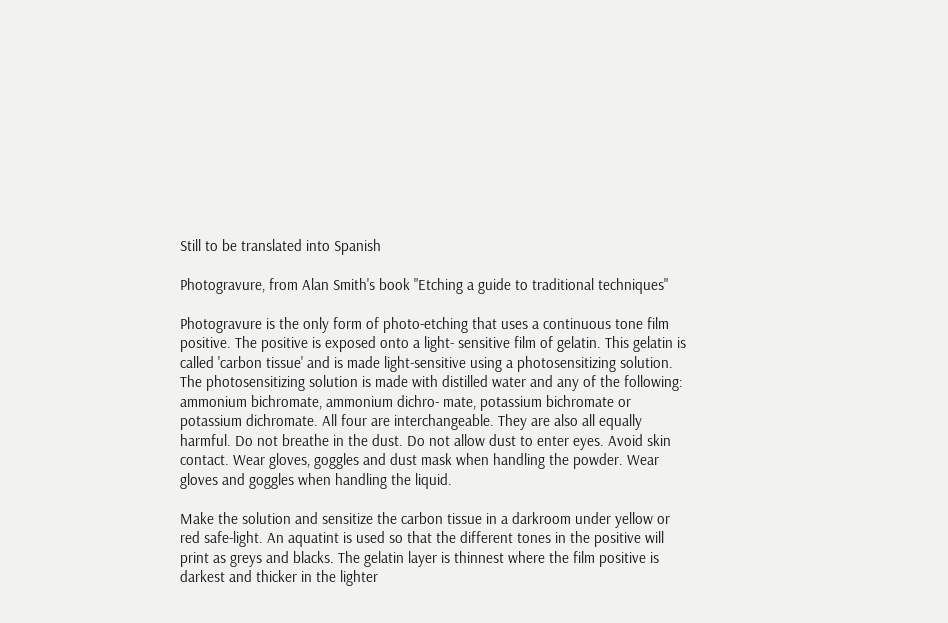Still to be translated into Spanish

Photogravure, from Alan Smith's book "Etching a guide to traditional techniques"

Photogravure is the only form of photo-etching that uses a continuous tone film positive. The positive is exposed onto a light- sensitive film of gelatin. This gelatin is called 'carbon tissue' and is made light-sensitive using a photosensitizing solution. The photosensitizing solution is made with distilled water and any of the following: ammonium bichromate, ammonium dichro- mate, potassium bichromate or potassium dichromate. All four are interchangeable. They are also all equally harmful. Do not breathe in the dust. Do not allow dust to enter eyes. Avoid skin contact. Wear gloves, goggles and dust mask when handling the powder. Wear gloves and goggles when handling the liquid.

Make the solution and sensitize the carbon tissue in a darkroom under yellow or red safe-light. An aquatint is used so that the different tones in the positive will print as greys and blacks. The gelatin layer is thinnest where the film positive is darkest and thicker in the lighter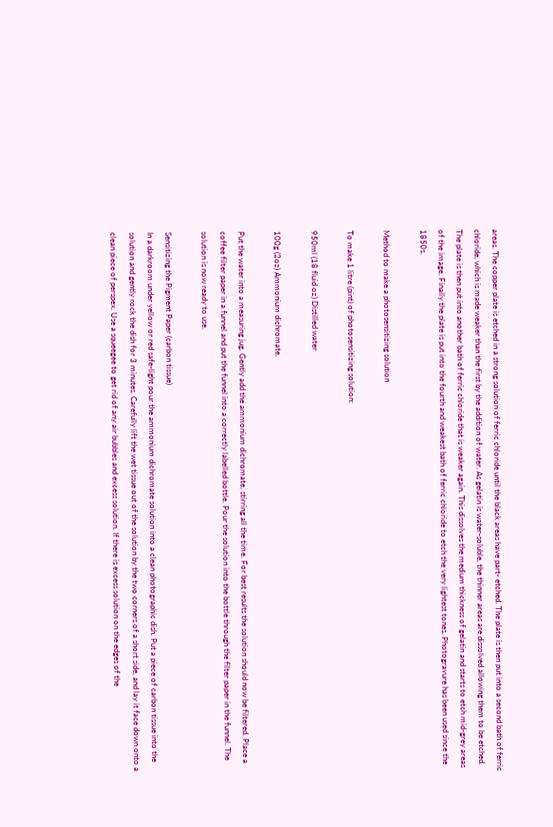areas. The copper plate is etched in a strong solution of ferric chloride until the black areas have part- etched. The plate is then put into a second bath of ferric chloride, which is made weaker than the first by the addition of water. As gelatin is water-soluble, the thinner areas are dissolved allowing them to be etched. The plate is then put into another bath of ferric chloride that is weaker again. This dissolves the medium thickness of gelatin and starts to etch mid-grey areas of the image. Finally the plate is put into the fourth and weakest bath of ferric chloride to etch the very lightest tones. Photogravure has been used since the 1850s.

Method to make a photosensitizing solution

To make 1 litre (pint) of photosensitizing solution:

950ml (18 fluid oz) Distilled water

100g (2oz) Ammonium dichromate.

Put the water into a measuring jug. Gently add the ammonium dichromate, stirring all the time. For best results the solution should now be filtered. Place a coffee filter paper in a funnel and put the funnel into a correctly labelled bottle. Pour the solution into the bottle through the filter paper in the funnel. The solution is now ready to use.

Sensitizing the Pigment Paper (carbon tissue)
In a darkroom under yellow or red safe-light pour the ammonium dichromate solution into a clean photographic dish. Put a piece of carbon tissue into the solution and gently rock the dish for 3 minutes. Carefully lift the wet tissue out of the solution by the two corners of a short side, and lay it face down onto a clean piece of perspex. Use a squeegee to get rid of any air bubbles and excess solution. If there is excess solution on the edges of the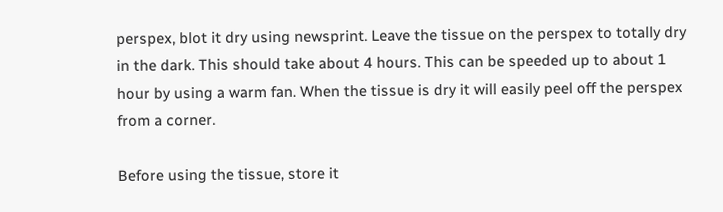perspex, blot it dry using newsprint. Leave the tissue on the perspex to totally dry in the dark. This should take about 4 hours. This can be speeded up to about 1 hour by using a warm fan. When the tissue is dry it will easily peel off the perspex from a corner.

Before using the tissue, store it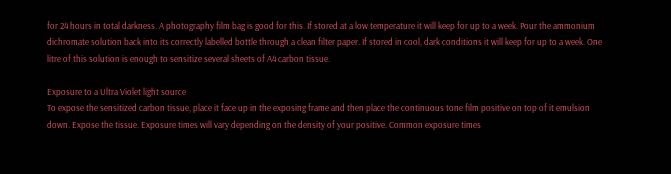for 24 hours in total darkness. A photography film bag is good for this. If stored at a low temperature it will keep for up to a week. Pour the ammonium dichromate solution back into its correctly labelled bottle through a clean filter paper. If stored in cool, dark conditions it will keep for up to a week. One litre of this solution is enough to sensitize several sheets of A4 carbon tissue.

Exposure to a Ultra Violet light source
To expose the sensitized carbon tissue, place it face up in the exposing frame and then place the continuous tone film positive on top of it emulsion down. Expose the tissue. Exposure times will vary depending on the density of your positive. Common exposure times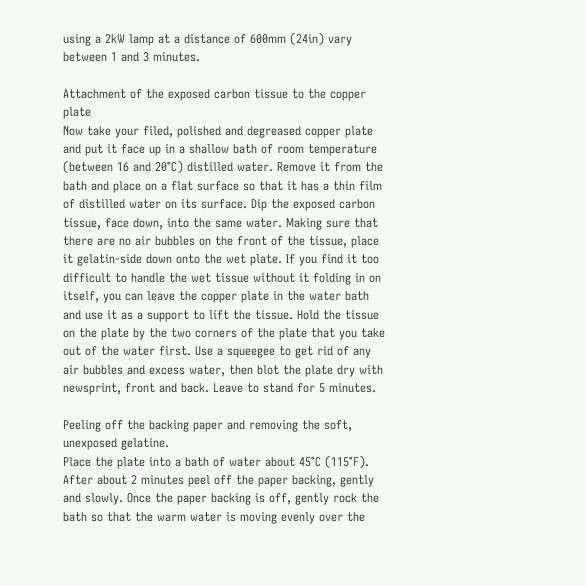using a 2kW lamp at a distance of 600mm (24in) vary between 1 and 3 minutes.

Attachment of the exposed carbon tissue to the copper plate
Now take your filed, polished and degreased copper plate and put it face up in a shallow bath of room temperature (between 16 and 20°C) distilled water. Remove it from the bath and place on a flat surface so that it has a thin film of distilled water on its surface. Dip the exposed carbon tissue, face down, into the same water. Making sure that there are no air bubbles on the front of the tissue, place it gelatin-side down onto the wet plate. If you find it too difficult to handle the wet tissue without it folding in on itself, you can leave the copper plate in the water bath and use it as a support to lift the tissue. Hold the tissue on the plate by the two corners of the plate that you take out of the water first. Use a squeegee to get rid of any air bubbles and excess water, then blot the plate dry with newsprint, front and back. Leave to stand for 5 minutes.

Peeling off the backing paper and removing the soft, unexposed gelatine.
Place the plate into a bath of water about 45°C (115°F). After about 2 minutes peel off the paper backing, gently and slowly. Once the paper backing is off, gently rock the bath so that the warm water is moving evenly over the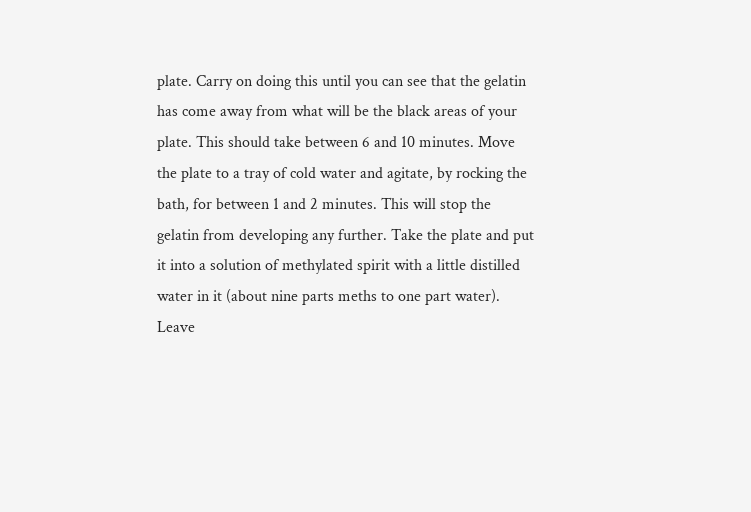plate. Carry on doing this until you can see that the gelatin has come away from what will be the black areas of your plate. This should take between 6 and 10 minutes. Move the plate to a tray of cold water and agitate, by rocking the bath, for between 1 and 2 minutes. This will stop the gelatin from developing any further. Take the plate and put it into a solution of methylated spirit with a little distilled water in it (about nine parts meths to one part water). Leave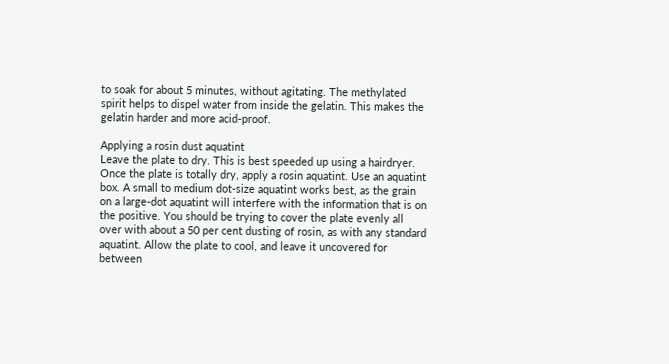to soak for about 5 minutes, without agitating. The methylated spirit helps to dispel water from inside the gelatin. This makes the gelatin harder and more acid-proof.

Applying a rosin dust aquatint
Leave the plate to dry. This is best speeded up using a hairdryer. Once the plate is totally dry, apply a rosin aquatint. Use an aquatint box. A small to medium dot-size aquatint works best, as the grain on a large-dot aquatint will interfere with the information that is on the positive. You should be trying to cover the plate evenly all over with about a 50 per cent dusting of rosin, as with any standard aquatint. Allow the plate to cool, and leave it uncovered for between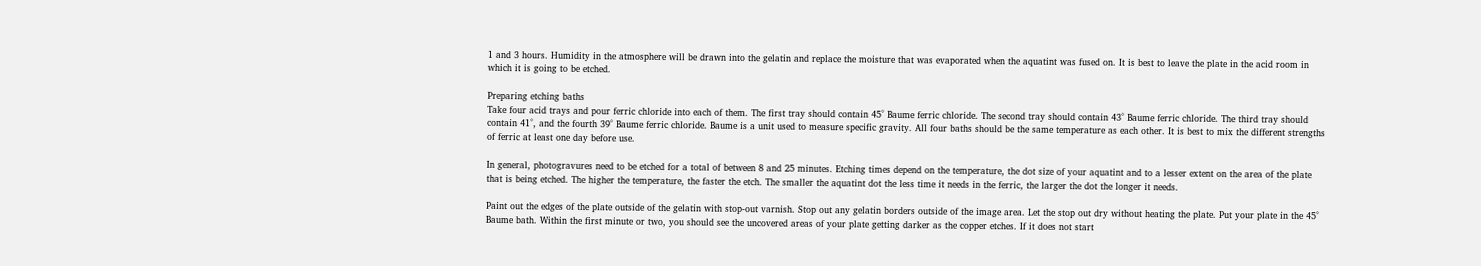1 and 3 hours. Humidity in the atmosphere will be drawn into the gelatin and replace the moisture that was evaporated when the aquatint was fused on. It is best to leave the plate in the acid room in which it is going to be etched.

Preparing etching baths
Take four acid trays and pour ferric chloride into each of them. The first tray should contain 45° Baume ferric chloride. The second tray should contain 43° Baume ferric chloride. The third tray should contain 41°, and the fourth 39° Baume ferric chloride. Baume is a unit used to measure specific gravity. All four baths should be the same temperature as each other. It is best to mix the different strengths of ferric at least one day before use.

In general, photogravures need to be etched for a total of between 8 and 25 minutes. Etching times depend on the temperature, the dot size of your aquatint and to a lesser extent on the area of the plate that is being etched. The higher the temperature, the faster the etch. The smaller the aquatint dot the less time it needs in the ferric, the larger the dot the longer it needs.

Paint out the edges of the plate outside of the gelatin with stop-out varnish. Stop out any gelatin borders outside of the image area. Let the stop out dry without heating the plate. Put your plate in the 45° Baume bath. Within the first minute or two, you should see the uncovered areas of your plate getting darker as the copper etches. If it does not start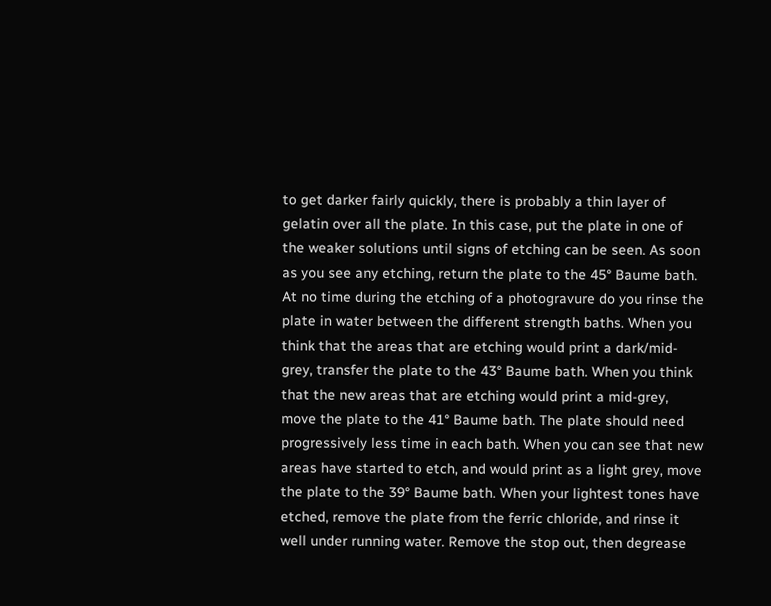to get darker fairly quickly, there is probably a thin layer of gelatin over all the plate. In this case, put the plate in one of the weaker solutions until signs of etching can be seen. As soon as you see any etching, return the plate to the 45° Baume bath. At no time during the etching of a photogravure do you rinse the plate in water between the different strength baths. When you think that the areas that are etching would print a dark/mid-grey, transfer the plate to the 43° Baume bath. When you think that the new areas that are etching would print a mid-grey, move the plate to the 41° Baume bath. The plate should need progressively less time in each bath. When you can see that new areas have started to etch, and would print as a light grey, move the plate to the 39° Baume bath. When your lightest tones have etched, remove the plate from the ferric chloride, and rinse it well under running water. Remove the stop out, then degrease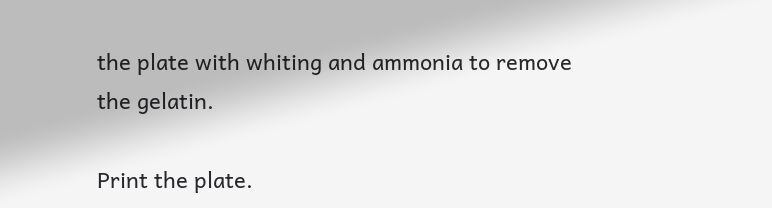the plate with whiting and ammonia to remove the gelatin.

Print the plate.